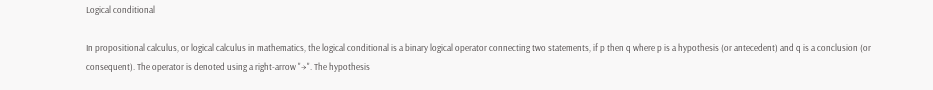Logical conditional

In propositional calculus, or logical calculus in mathematics, the logical conditional is a binary logical operator connecting two statements, if p then q where p is a hypothesis (or antecedent) and q is a conclusion (or consequent). The operator is denoted using a right-arrow "→". The hypothesis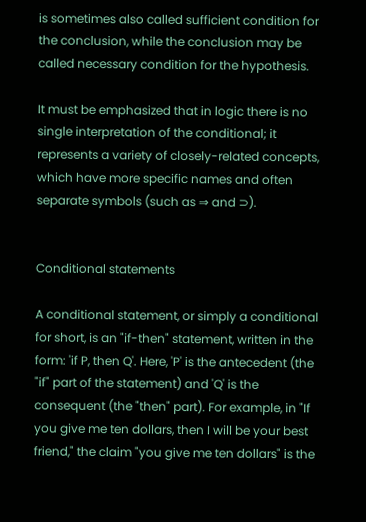is sometimes also called sufficient condition for the conclusion, while the conclusion may be called necessary condition for the hypothesis.

It must be emphasized that in logic there is no single interpretation of the conditional; it represents a variety of closely-related concepts, which have more specific names and often separate symbols (such as ⇒ and ⊃).


Conditional statements

A conditional statement, or simply a conditional for short, is an "if-then" statement, written in the form: 'if P, then Q'. Here, 'P' is the antecedent (the "if" part of the statement) and 'Q' is the consequent (the "then" part). For example, in "If you give me ten dollars, then I will be your best friend," the claim "you give me ten dollars" is the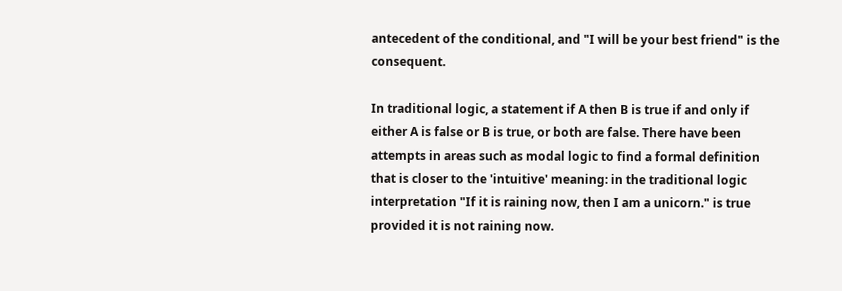antecedent of the conditional, and "I will be your best friend" is the consequent.

In traditional logic, a statement if A then B is true if and only if either A is false or B is true, or both are false. There have been attempts in areas such as modal logic to find a formal definition that is closer to the 'intuitive' meaning: in the traditional logic interpretation "If it is raining now, then I am a unicorn." is true provided it is not raining now.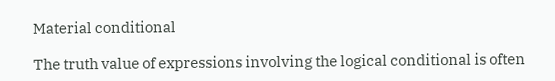Material conditional

The truth value of expressions involving the logical conditional is often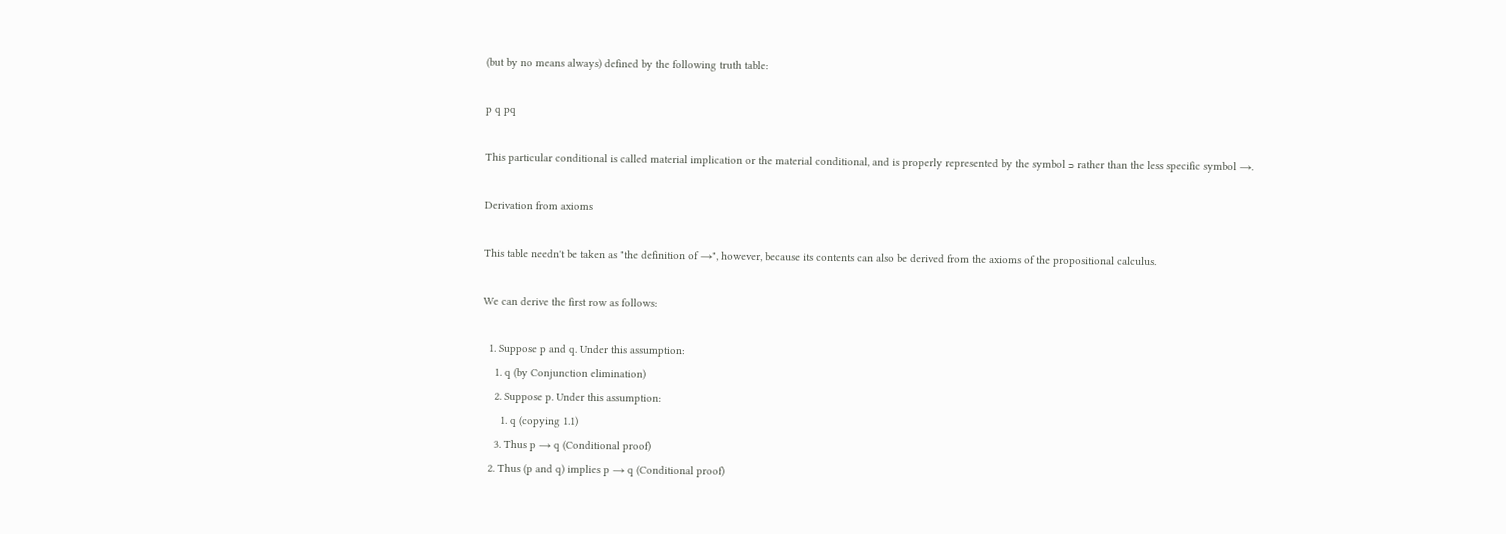(but by no means always) defined by the following truth table:

p q pq

This particular conditional is called material implication or the material conditional, and is properly represented by the symbol ⊃ rather than the less specific symbol →.

Derivation from axioms

This table needn't be taken as "the definition of →", however, because its contents can also be derived from the axioms of the propositional calculus.

We can derive the first row as follows:

  1. Suppose p and q. Under this assumption:
    1. q (by Conjunction elimination)
    2. Suppose p. Under this assumption:
      1. q (copying 1.1)
    3. Thus p → q (Conditional proof)
  2. Thus (p and q) implies p → q (Conditional proof)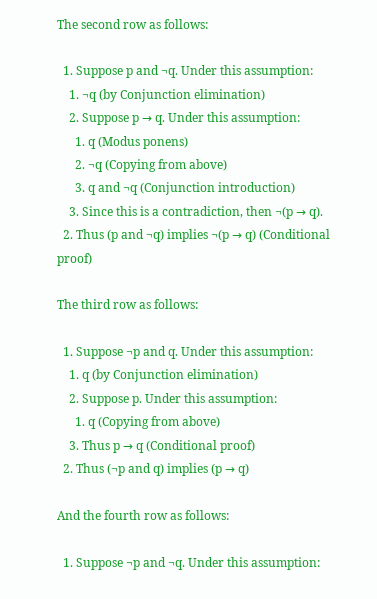The second row as follows:

  1. Suppose p and ¬q. Under this assumption:
    1. ¬q (by Conjunction elimination)
    2. Suppose p → q. Under this assumption:
      1. q (Modus ponens)
      2. ¬q (Copying from above)
      3. q and ¬q (Conjunction introduction)
    3. Since this is a contradiction, then ¬(p → q).
  2. Thus (p and ¬q) implies ¬(p → q) (Conditional proof)

The third row as follows:

  1. Suppose ¬p and q. Under this assumption:
    1. q (by Conjunction elimination)
    2. Suppose p. Under this assumption:
      1. q (Copying from above)
    3. Thus p → q (Conditional proof)
  2. Thus (¬p and q) implies (p → q)

And the fourth row as follows:

  1. Suppose ¬p and ¬q. Under this assumption: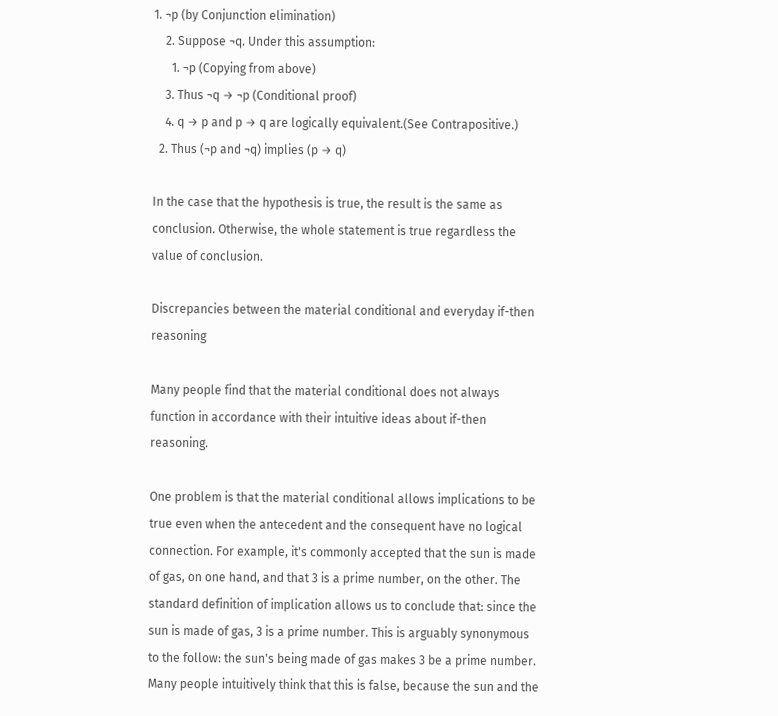1. ¬p (by Conjunction elimination)
    2. Suppose ¬q. Under this assumption:
      1. ¬p (Copying from above)
    3. Thus ¬q → ¬p (Conditional proof)
    4. q → p and p → q are logically equivalent.(See Contrapositive.)
  2. Thus (¬p and ¬q) implies (p → q)

In the case that the hypothesis is true, the result is the same as conclusion. Otherwise, the whole statement is true regardless the value of conclusion.

Discrepancies between the material conditional and everyday if-then reasoning

Many people find that the material conditional does not always function in accordance with their intuitive ideas about if-then reasoning.

One problem is that the material conditional allows implications to be true even when the antecedent and the consequent have no logical connection. For example, it's commonly accepted that the sun is made of gas, on one hand, and that 3 is a prime number, on the other. The standard definition of implication allows us to conclude that: since the sun is made of gas, 3 is a prime number. This is arguably synonymous to the follow: the sun's being made of gas makes 3 be a prime number. Many people intuitively think that this is false, because the sun and the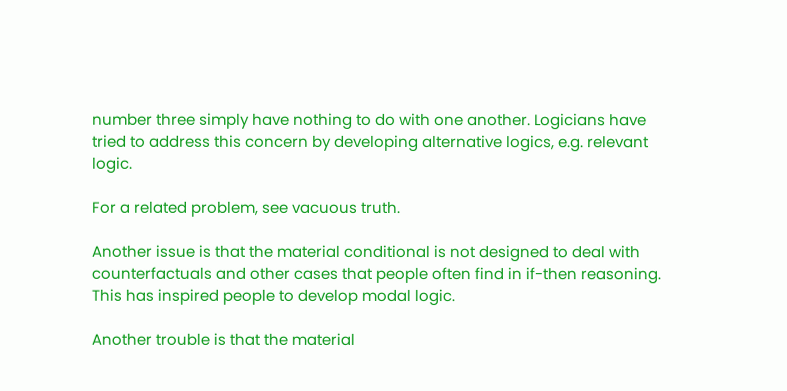number three simply have nothing to do with one another. Logicians have tried to address this concern by developing alternative logics, e.g. relevant logic.

For a related problem, see vacuous truth.

Another issue is that the material conditional is not designed to deal with counterfactuals and other cases that people often find in if-then reasoning. This has inspired people to develop modal logic.

Another trouble is that the material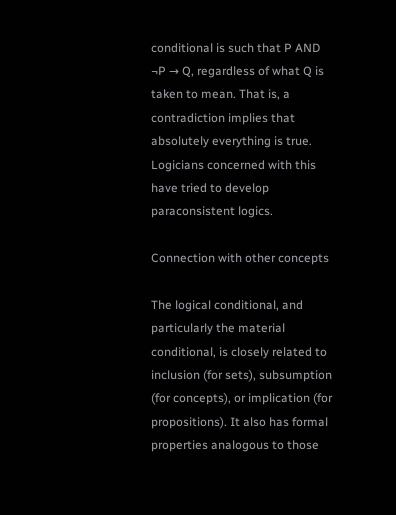conditional is such that P AND ¬P → Q, regardless of what Q is taken to mean. That is, a contradiction implies that absolutely everything is true. Logicians concerned with this have tried to develop paraconsistent logics.

Connection with other concepts

The logical conditional, and particularly the material conditional, is closely related to inclusion (for sets), subsumption (for concepts), or implication (for propositions). It also has formal properties analogous to those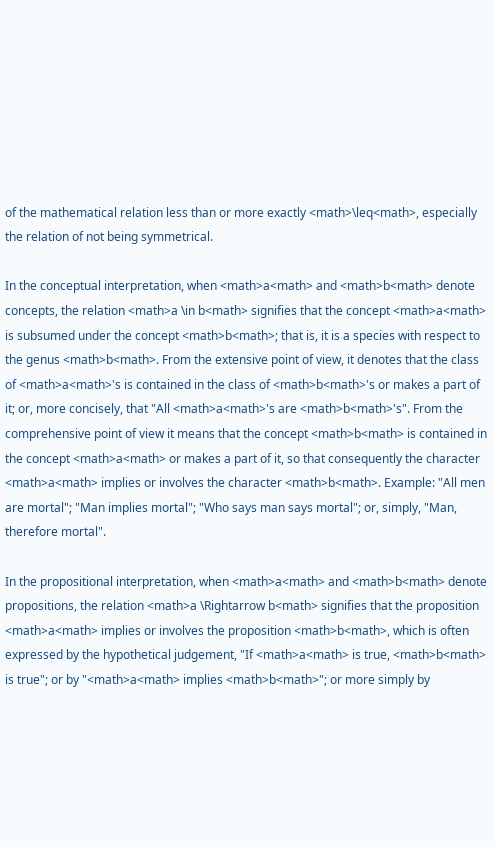of the mathematical relation less than or more exactly <math>\leq<math>, especially the relation of not being symmetrical.

In the conceptual interpretation, when <math>a<math> and <math>b<math> denote concepts, the relation <math>a \in b<math> signifies that the concept <math>a<math> is subsumed under the concept <math>b<math>; that is, it is a species with respect to the genus <math>b<math>. From the extensive point of view, it denotes that the class of <math>a<math>'s is contained in the class of <math>b<math>'s or makes a part of it; or, more concisely, that "All <math>a<math>'s are <math>b<math>'s". From the comprehensive point of view it means that the concept <math>b<math> is contained in the concept <math>a<math> or makes a part of it, so that consequently the character <math>a<math> implies or involves the character <math>b<math>. Example: "All men are mortal"; "Man implies mortal"; "Who says man says mortal"; or, simply, "Man, therefore mortal".

In the propositional interpretation, when <math>a<math> and <math>b<math> denote propositions, the relation <math>a \Rightarrow b<math> signifies that the proposition <math>a<math> implies or involves the proposition <math>b<math>, which is often expressed by the hypothetical judgement, "If <math>a<math> is true, <math>b<math> is true"; or by "<math>a<math> implies <math>b<math>"; or more simply by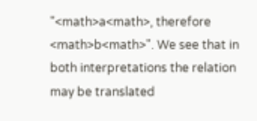"<math>a<math>, therefore <math>b<math>". We see that in both interpretations the relation may be translated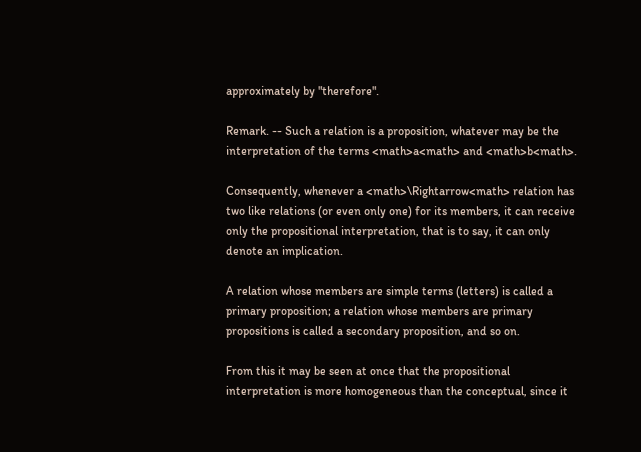approximately by "therefore".

Remark. -- Such a relation is a proposition, whatever may be the interpretation of the terms <math>a<math> and <math>b<math>.

Consequently, whenever a <math>\Rightarrow<math> relation has two like relations (or even only one) for its members, it can receive only the propositional interpretation, that is to say, it can only denote an implication.

A relation whose members are simple terms (letters) is called a primary proposition; a relation whose members are primary propositions is called a secondary proposition, and so on.

From this it may be seen at once that the propositional interpretation is more homogeneous than the conceptual, since it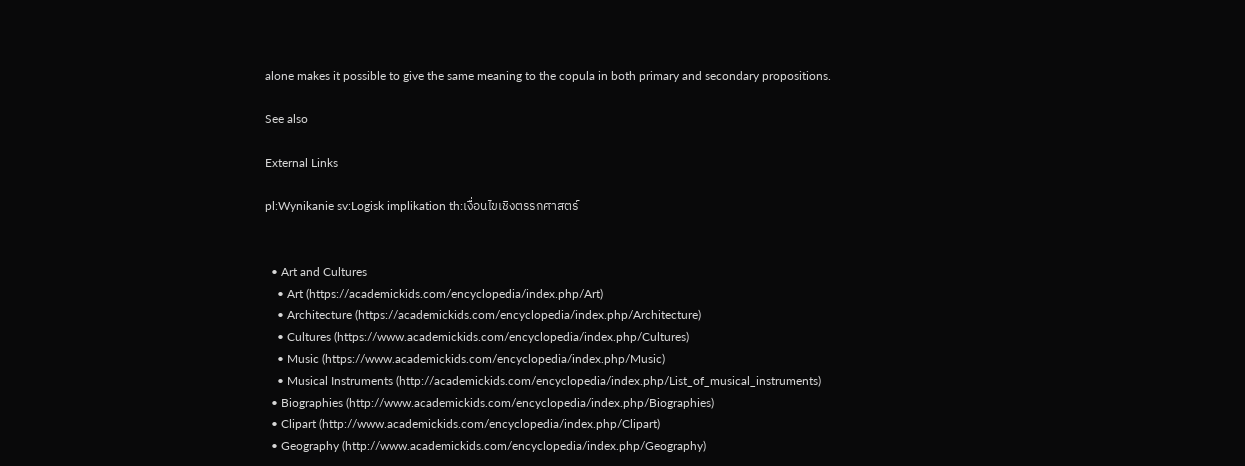alone makes it possible to give the same meaning to the copula in both primary and secondary propositions.

See also

External Links

pl:Wynikanie sv:Logisk implikation th:เงื่อนไขเชิงตรรกศาสตร์


  • Art and Cultures
    • Art (https://academickids.com/encyclopedia/index.php/Art)
    • Architecture (https://academickids.com/encyclopedia/index.php/Architecture)
    • Cultures (https://www.academickids.com/encyclopedia/index.php/Cultures)
    • Music (https://www.academickids.com/encyclopedia/index.php/Music)
    • Musical Instruments (http://academickids.com/encyclopedia/index.php/List_of_musical_instruments)
  • Biographies (http://www.academickids.com/encyclopedia/index.php/Biographies)
  • Clipart (http://www.academickids.com/encyclopedia/index.php/Clipart)
  • Geography (http://www.academickids.com/encyclopedia/index.php/Geography)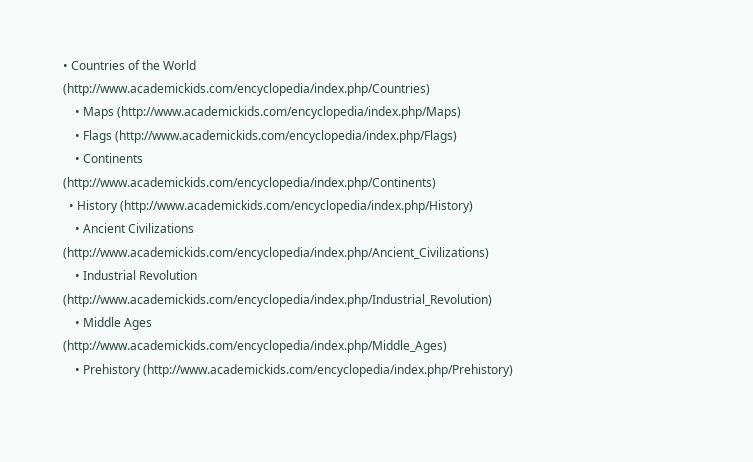• Countries of the World (http://www.academickids.com/encyclopedia/index.php/Countries)
    • Maps (http://www.academickids.com/encyclopedia/index.php/Maps)
    • Flags (http://www.academickids.com/encyclopedia/index.php/Flags)
    • Continents (http://www.academickids.com/encyclopedia/index.php/Continents)
  • History (http://www.academickids.com/encyclopedia/index.php/History)
    • Ancient Civilizations (http://www.academickids.com/encyclopedia/index.php/Ancient_Civilizations)
    • Industrial Revolution (http://www.academickids.com/encyclopedia/index.php/Industrial_Revolution)
    • Middle Ages (http://www.academickids.com/encyclopedia/index.php/Middle_Ages)
    • Prehistory (http://www.academickids.com/encyclopedia/index.php/Prehistory)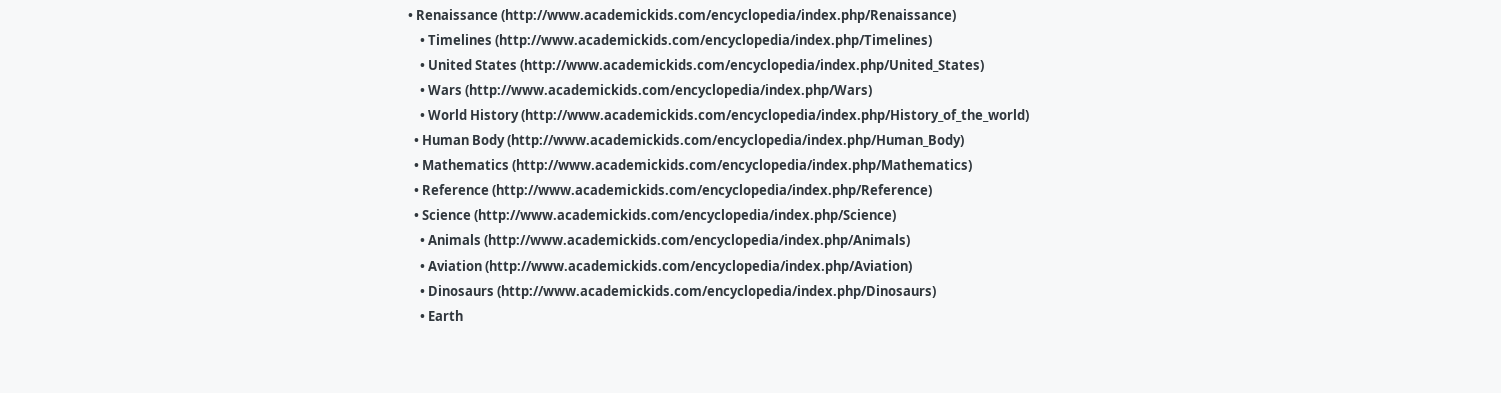• Renaissance (http://www.academickids.com/encyclopedia/index.php/Renaissance)
    • Timelines (http://www.academickids.com/encyclopedia/index.php/Timelines)
    • United States (http://www.academickids.com/encyclopedia/index.php/United_States)
    • Wars (http://www.academickids.com/encyclopedia/index.php/Wars)
    • World History (http://www.academickids.com/encyclopedia/index.php/History_of_the_world)
  • Human Body (http://www.academickids.com/encyclopedia/index.php/Human_Body)
  • Mathematics (http://www.academickids.com/encyclopedia/index.php/Mathematics)
  • Reference (http://www.academickids.com/encyclopedia/index.php/Reference)
  • Science (http://www.academickids.com/encyclopedia/index.php/Science)
    • Animals (http://www.academickids.com/encyclopedia/index.php/Animals)
    • Aviation (http://www.academickids.com/encyclopedia/index.php/Aviation)
    • Dinosaurs (http://www.academickids.com/encyclopedia/index.php/Dinosaurs)
    • Earth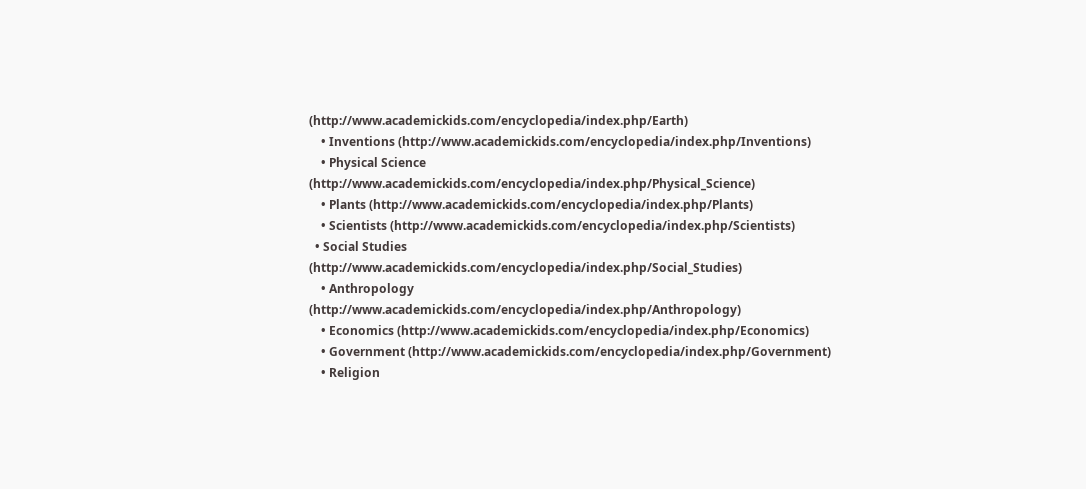(http://www.academickids.com/encyclopedia/index.php/Earth)
    • Inventions (http://www.academickids.com/encyclopedia/index.php/Inventions)
    • Physical Science (http://www.academickids.com/encyclopedia/index.php/Physical_Science)
    • Plants (http://www.academickids.com/encyclopedia/index.php/Plants)
    • Scientists (http://www.academickids.com/encyclopedia/index.php/Scientists)
  • Social Studies (http://www.academickids.com/encyclopedia/index.php/Social_Studies)
    • Anthropology (http://www.academickids.com/encyclopedia/index.php/Anthropology)
    • Economics (http://www.academickids.com/encyclopedia/index.php/Economics)
    • Government (http://www.academickids.com/encyclopedia/index.php/Government)
    • Religion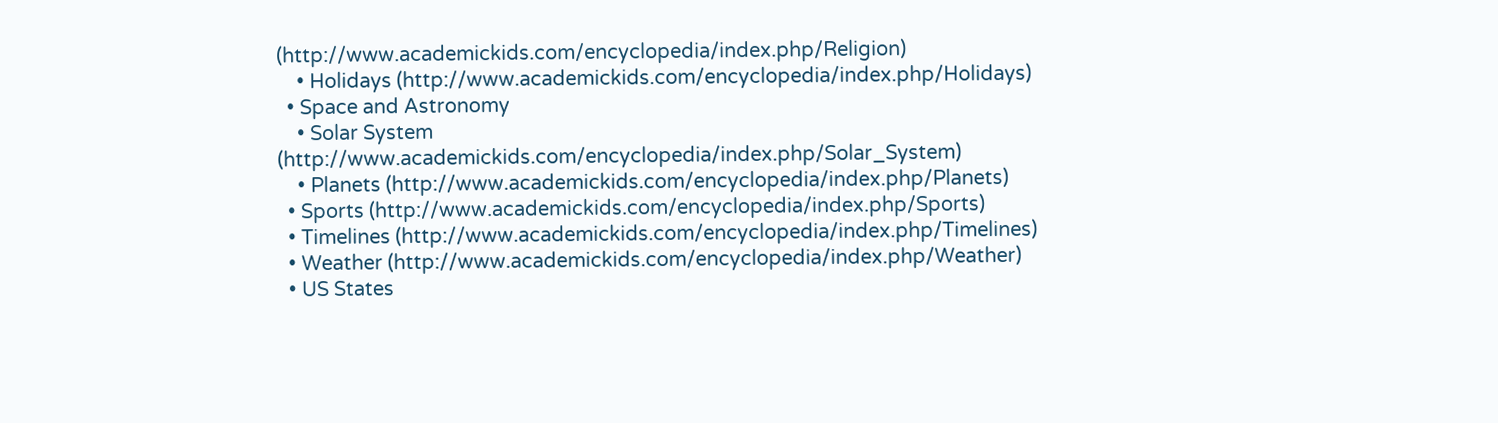(http://www.academickids.com/encyclopedia/index.php/Religion)
    • Holidays (http://www.academickids.com/encyclopedia/index.php/Holidays)
  • Space and Astronomy
    • Solar System (http://www.academickids.com/encyclopedia/index.php/Solar_System)
    • Planets (http://www.academickids.com/encyclopedia/index.php/Planets)
  • Sports (http://www.academickids.com/encyclopedia/index.php/Sports)
  • Timelines (http://www.academickids.com/encyclopedia/index.php/Timelines)
  • Weather (http://www.academickids.com/encyclopedia/index.php/Weather)
  • US States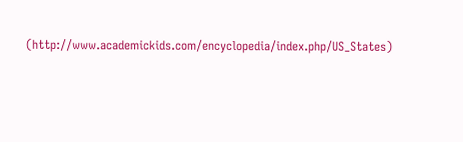(http://www.academickids.com/encyclopedia/index.php/US_States)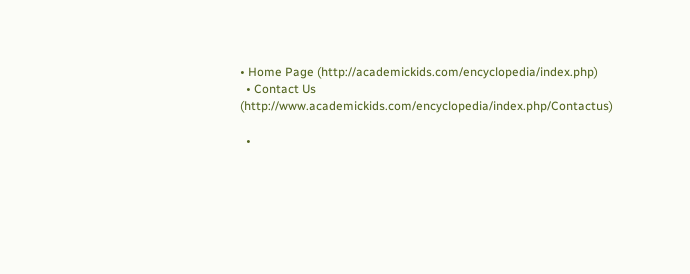• Home Page (http://academickids.com/encyclopedia/index.php)
  • Contact Us (http://www.academickids.com/encyclopedia/index.php/Contactus)

  •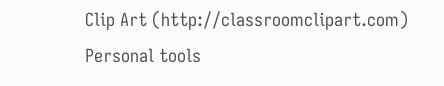Clip Art (http://classroomclipart.com)
Personal tools